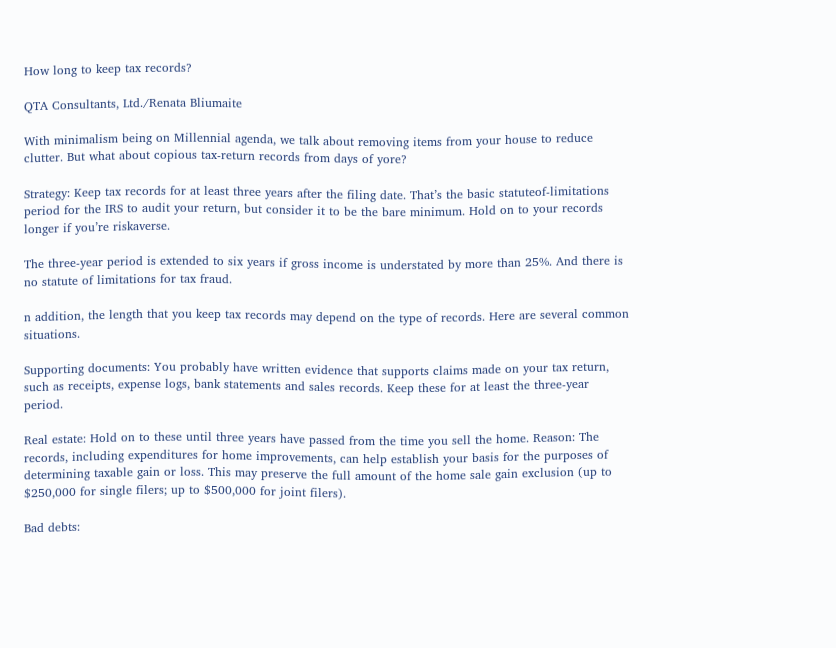How long to keep tax records?

QTA Consultants, Ltd./Renata Bliumaite

With minimalism being on Millennial agenda, we talk about removing items from your house to reduce clutter. But what about copious tax-return records from days of yore?

Strategy: Keep tax records for at least three years after the filing date. That’s the basic statuteof-limitations period for the IRS to audit your return, but consider it to be the bare minimum. Hold on to your records longer if you’re riskaverse.

The three-year period is extended to six years if gross income is understated by more than 25%. And there is no statute of limitations for tax fraud.

n addition, the length that you keep tax records may depend on the type of records. Here are several common situations.

Supporting documents: You probably have written evidence that supports claims made on your tax return, such as receipts, expense logs, bank statements and sales records. Keep these for at least the three-year period.

Real estate: Hold on to these until three years have passed from the time you sell the home. Reason: The records, including expenditures for home improvements, can help establish your basis for the purposes of determining taxable gain or loss. This may preserve the full amount of the home sale gain exclusion (up to $250,000 for single filers; up to $500,000 for joint filers).

Bad debts: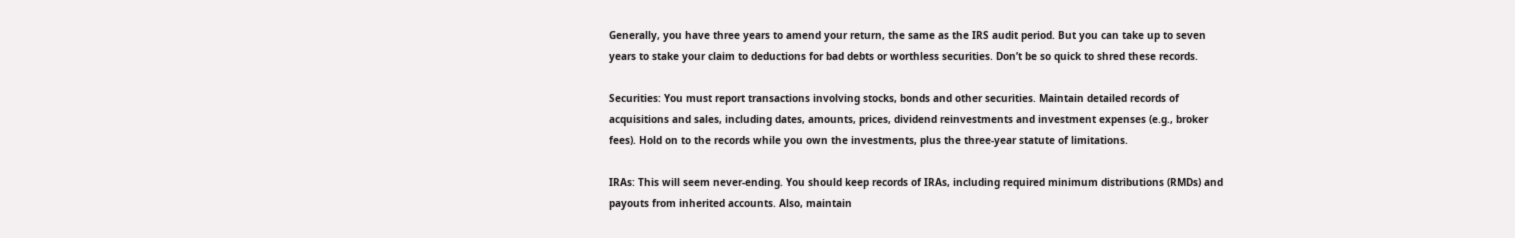Generally, you have three years to amend your return, the same as the IRS audit period. But you can take up to seven years to stake your claim to deductions for bad debts or worthless securities. Don’t be so quick to shred these records.

Securities: You must report transactions involving stocks, bonds and other securities. Maintain detailed records of acquisitions and sales, including dates, amounts, prices, dividend reinvestments and investment expenses (e.g., broker fees). Hold on to the records while you own the investments, plus the three-year statute of limitations.

IRAs: This will seem never-ending. You should keep records of IRAs, including required minimum distributions (RMDs) and payouts from inherited accounts. Also, maintain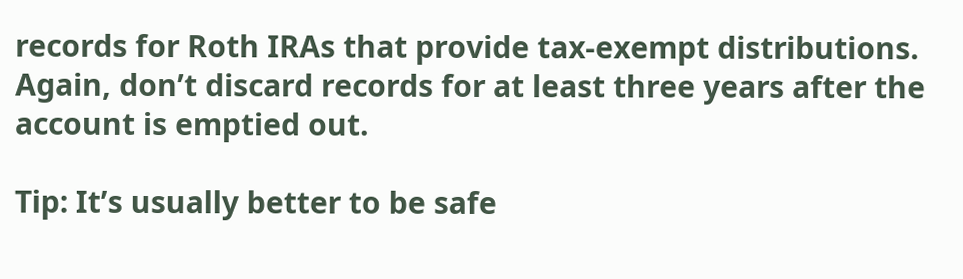records for Roth IRAs that provide tax-exempt distributions. Again, don’t discard records for at least three years after the account is emptied out.

Tip: It’s usually better to be safe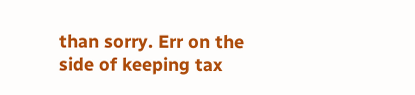than sorry. Err on the side of keeping tax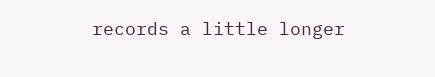records a little longer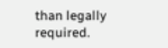than legally required.